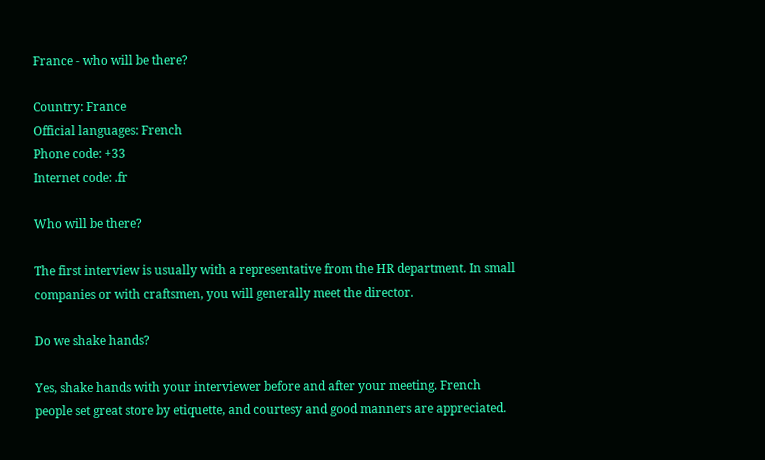France - who will be there?

Country: France
Official languages: French
Phone code: +33
Internet code: .fr

Who will be there?

The first interview is usually with a representative from the HR department. In small companies or with craftsmen, you will generally meet the director.

Do we shake hands?

Yes, shake hands with your interviewer before and after your meeting. French people set great store by etiquette, and courtesy and good manners are appreciated.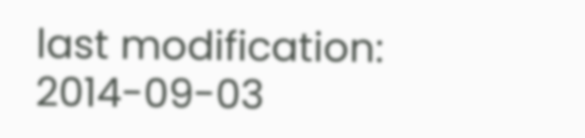last modification: 2014-09-03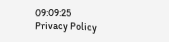09:09:25
Privacy Policy